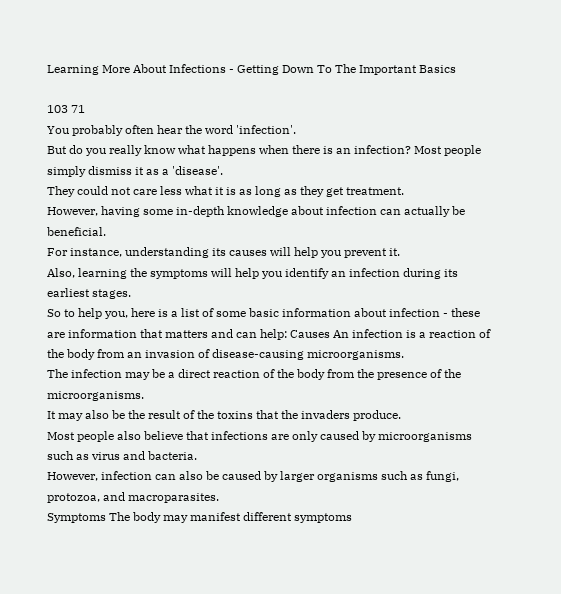Learning More About Infections - Getting Down To The Important Basics

103 71
You probably often hear the word 'infection'.
But do you really know what happens when there is an infection? Most people simply dismiss it as a 'disease'.
They could not care less what it is as long as they get treatment.
However, having some in-depth knowledge about infection can actually be beneficial.
For instance, understanding its causes will help you prevent it.
Also, learning the symptoms will help you identify an infection during its earliest stages.
So to help you, here is a list of some basic information about infection - these are information that matters and can help: Causes An infection is a reaction of the body from an invasion of disease-causing microorganisms.
The infection may be a direct reaction of the body from the presence of the microorganisms.
It may also be the result of the toxins that the invaders produce.
Most people also believe that infections are only caused by microorganisms such as virus and bacteria.
However, infection can also be caused by larger organisms such as fungi, protozoa, and macroparasites.
Symptoms The body may manifest different symptoms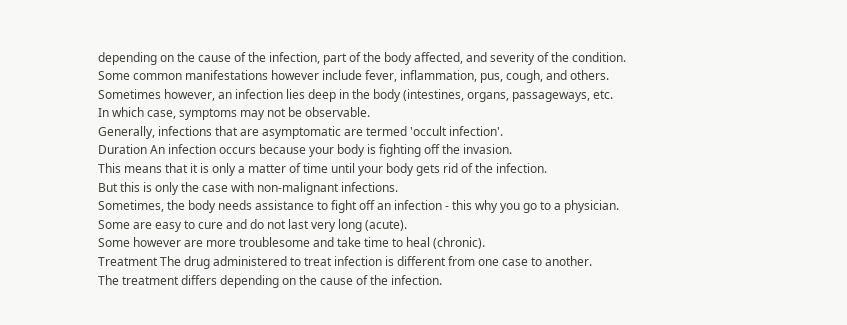depending on the cause of the infection, part of the body affected, and severity of the condition.
Some common manifestations however include fever, inflammation, pus, cough, and others.
Sometimes however, an infection lies deep in the body (intestines, organs, passageways, etc.
In which case, symptoms may not be observable.
Generally, infections that are asymptomatic are termed 'occult infection'.
Duration An infection occurs because your body is fighting off the invasion.
This means that it is only a matter of time until your body gets rid of the infection.
But this is only the case with non-malignant infections.
Sometimes, the body needs assistance to fight off an infection - this why you go to a physician.
Some are easy to cure and do not last very long (acute).
Some however are more troublesome and take time to heal (chronic).
Treatment The drug administered to treat infection is different from one case to another.
The treatment differs depending on the cause of the infection.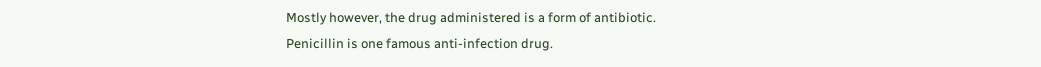Mostly however, the drug administered is a form of antibiotic.
Penicillin is one famous anti-infection drug.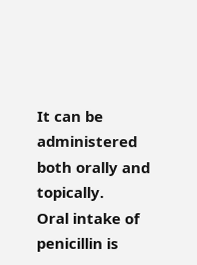It can be administered both orally and topically.
Oral intake of penicillin is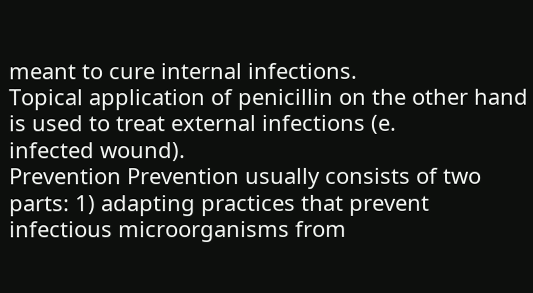meant to cure internal infections.
Topical application of penicillin on the other hand is used to treat external infections (e.
infected wound).
Prevention Prevention usually consists of two parts: 1) adapting practices that prevent infectious microorganisms from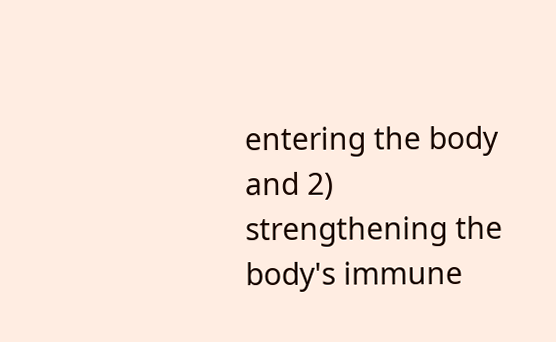entering the body and 2) strengthening the body's immune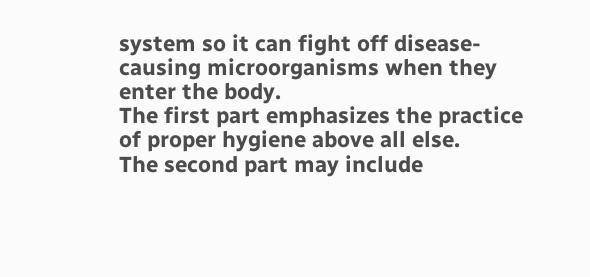system so it can fight off disease-causing microorganisms when they enter the body.
The first part emphasizes the practice of proper hygiene above all else.
The second part may include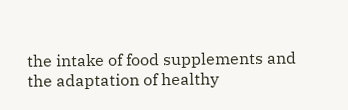the intake of food supplements and the adaptation of healthy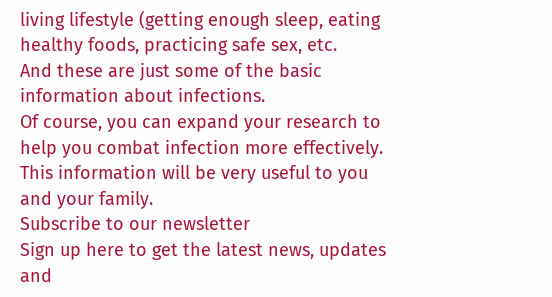living lifestyle (getting enough sleep, eating healthy foods, practicing safe sex, etc.
And these are just some of the basic information about infections.
Of course, you can expand your research to help you combat infection more effectively.
This information will be very useful to you and your family.
Subscribe to our newsletter
Sign up here to get the latest news, updates and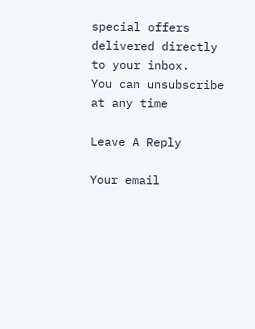special offers delivered directly to your inbox.
You can unsubscribe at any time

Leave A Reply

Your email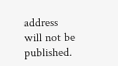address will not be published.